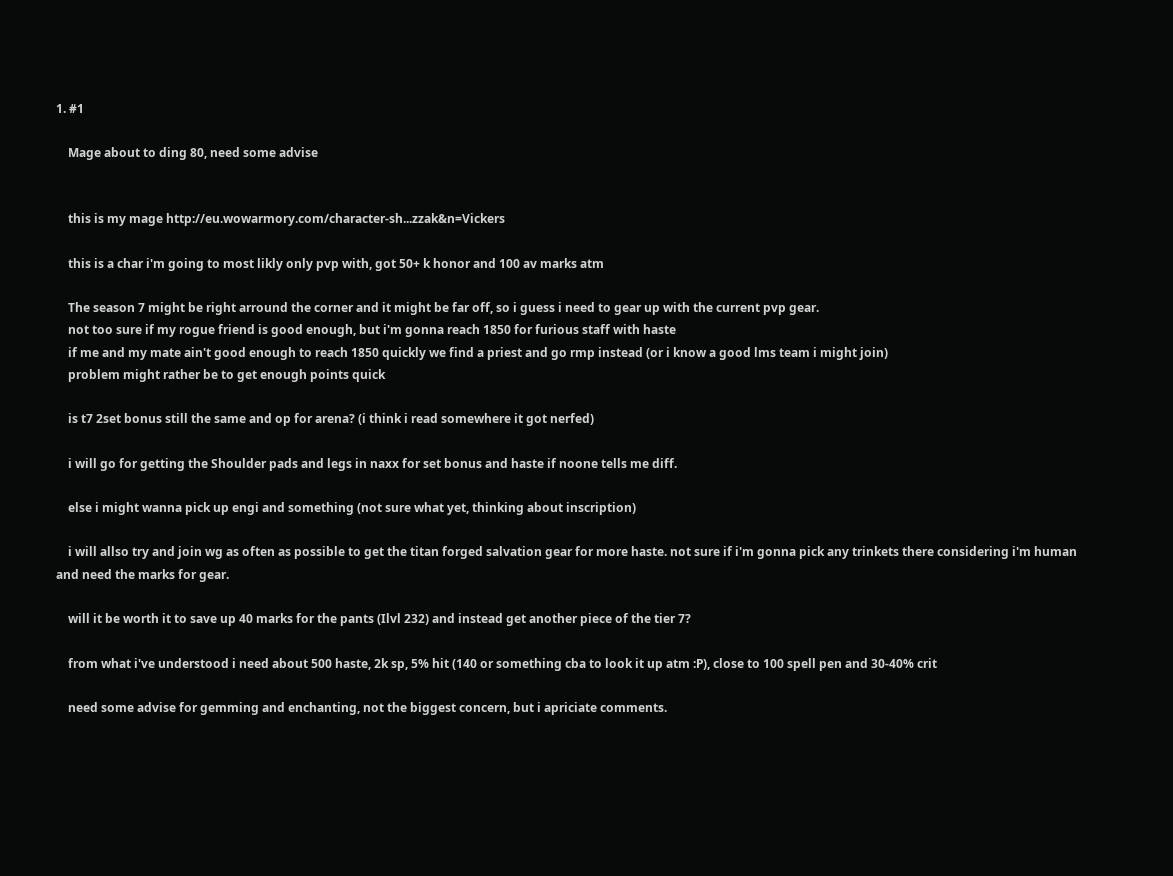1. #1

    Mage about to ding 80, need some advise


    this is my mage http://eu.wowarmory.com/character-sh...zzak&n=Vickers

    this is a char i'm going to most likly only pvp with, got 50+ k honor and 100 av marks atm

    The season 7 might be right arround the corner and it might be far off, so i guess i need to gear up with the current pvp gear.
    not too sure if my rogue friend is good enough, but i'm gonna reach 1850 for furious staff with haste
    if me and my mate ain't good enough to reach 1850 quickly we find a priest and go rmp instead (or i know a good lms team i might join)
    problem might rather be to get enough points quick

    is t7 2set bonus still the same and op for arena? (i think i read somewhere it got nerfed)

    i will go for getting the Shoulder pads and legs in naxx for set bonus and haste if noone tells me diff.

    else i might wanna pick up engi and something (not sure what yet, thinking about inscription)

    i will allso try and join wg as often as possible to get the titan forged salvation gear for more haste. not sure if i'm gonna pick any trinkets there considering i'm human and need the marks for gear.

    will it be worth it to save up 40 marks for the pants (Ilvl 232) and instead get another piece of the tier 7?

    from what i've understood i need about 500 haste, 2k sp, 5% hit (140 or something cba to look it up atm :P), close to 100 spell pen and 30-40% crit

    need some advise for gemming and enchanting, not the biggest concern, but i apriciate comments.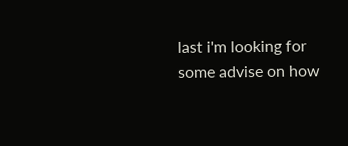last i'm looking for some advise on how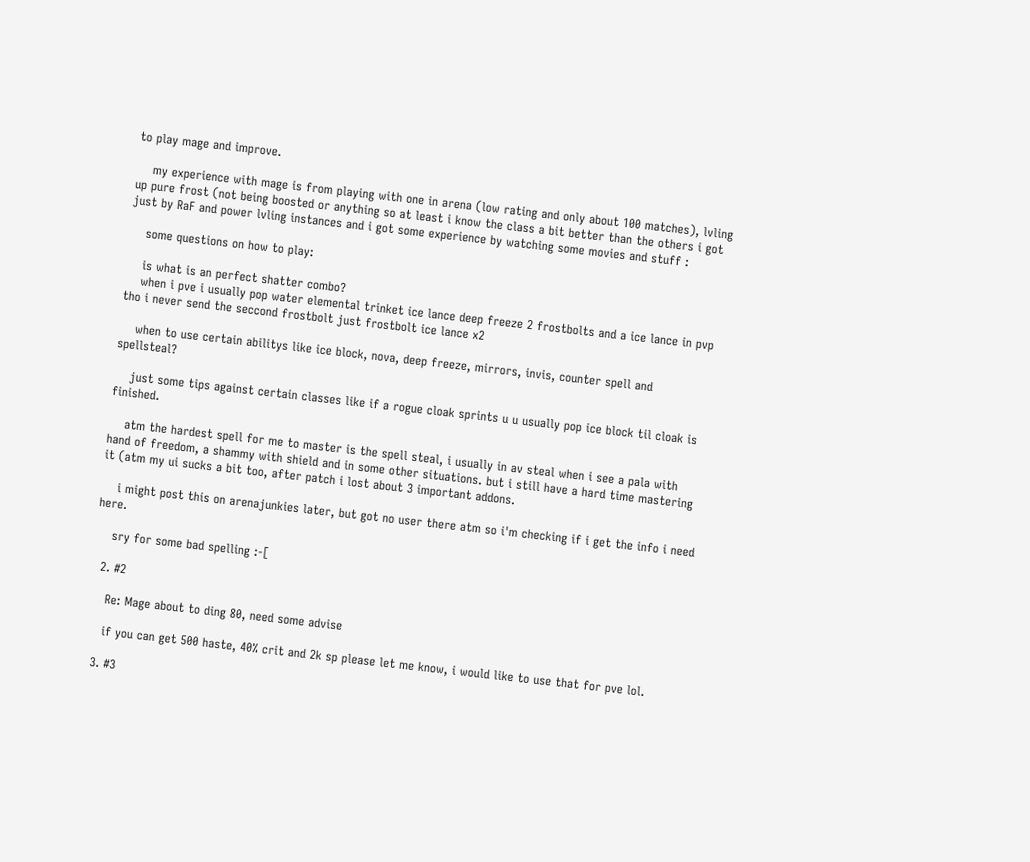to play mage and improve.

    my experience with mage is from playing with one in arena (low rating and only about 100 matches), lvling up pure frost (not being boosted or anything so at least i know the class a bit better than the others i got just by RaF and power lvling instances and i got some experience by watching some movies and stuff :

    some questions on how to play:

    is what is an perfect shatter combo?
    when i pve i usually pop water elemental trinket ice lance deep freeze 2 frostbolts and a ice lance in pvp tho i never send the seccond frostbolt just frostbolt ice lance x2

    when to use certain abilitys like ice block, nova, deep freeze, mirrors, invis, counter spell and spellsteal?

    just some tips against certain classes like if a rogue cloak sprints u u usually pop ice block til cloak is finished.

    atm the hardest spell for me to master is the spell steal, i usually in av steal when i see a pala with hand of freedom, a shammy with shield and in some other situations. but i still have a hard time mastering it (atm my ui sucks a bit too, after patch i lost about 3 important addons.

    i might post this on arenajunkies later, but got no user there atm so i'm checking if i get the info i need here.

    sry for some bad spelling :-[

  2. #2

    Re: Mage about to ding 80, need some advise

    if you can get 500 haste, 40% crit and 2k sp please let me know, i would like to use that for pve lol.

  3. #3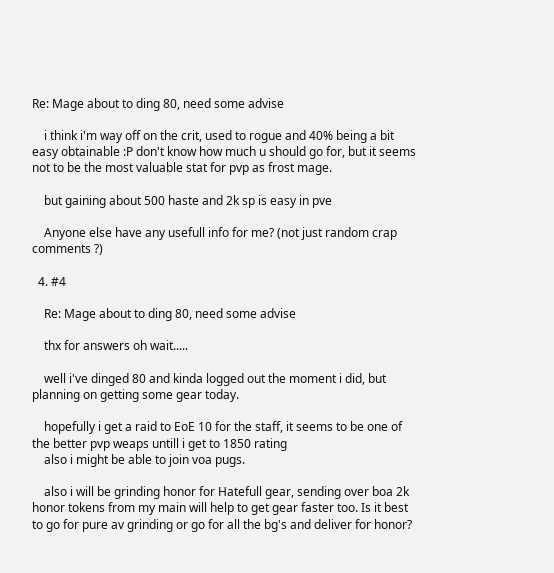Re: Mage about to ding 80, need some advise

    i think i'm way off on the crit, used to rogue and 40% being a bit easy obtainable :P don't know how much u should go for, but it seems not to be the most valuable stat for pvp as frost mage.

    but gaining about 500 haste and 2k sp is easy in pve

    Anyone else have any usefull info for me? (not just random crap comments ?)

  4. #4

    Re: Mage about to ding 80, need some advise

    thx for answers oh wait.....

    well i've dinged 80 and kinda logged out the moment i did, but planning on getting some gear today.

    hopefully i get a raid to EoE 10 for the staff, it seems to be one of the better pvp weaps untill i get to 1850 rating
    also i might be able to join voa pugs.

    also i will be grinding honor for Hatefull gear, sending over boa 2k honor tokens from my main will help to get gear faster too. Is it best to go for pure av grinding or go for all the bg's and deliver for honor?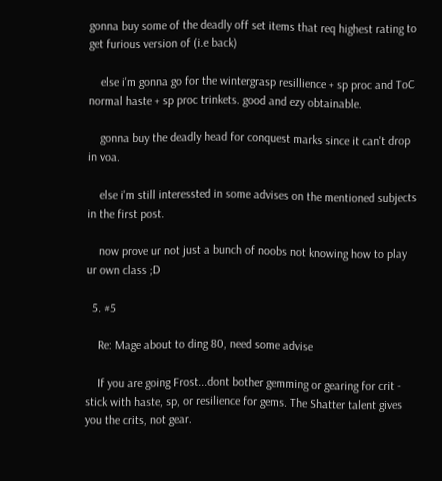gonna buy some of the deadly off set items that req highest rating to get furious version of (i.e back)

    else i'm gonna go for the wintergrasp resillience + sp proc and ToC normal haste + sp proc trinkets. good and ezy obtainable.

    gonna buy the deadly head for conquest marks since it can't drop in voa.

    else i'm still interessted in some advises on the mentioned subjects in the first post.

    now prove ur not just a bunch of noobs not knowing how to play ur own class ;D

  5. #5

    Re: Mage about to ding 80, need some advise

    If you are going Frost...dont bother gemming or gearing for crit - stick with haste, sp, or resilience for gems. The Shatter talent gives you the crits, not gear.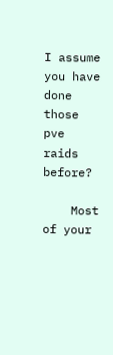I assume you have done those pve raids before?

    Most of your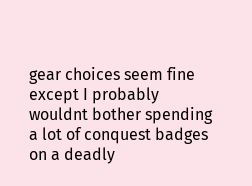gear choices seem fine except I probably wouldnt bother spending a lot of conquest badges on a deadly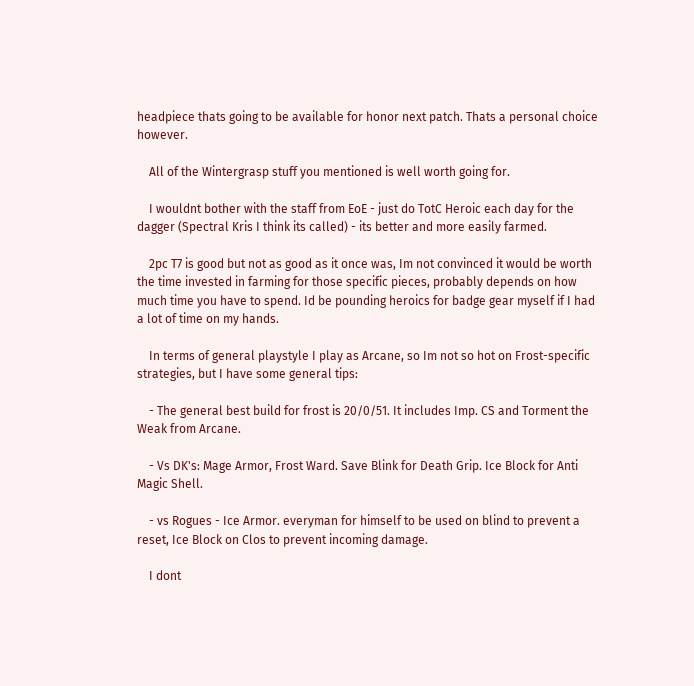headpiece thats going to be available for honor next patch. Thats a personal choice however.

    All of the Wintergrasp stuff you mentioned is well worth going for.

    I wouldnt bother with the staff from EoE - just do TotC Heroic each day for the dagger (Spectral Kris I think its called) - its better and more easily farmed.

    2pc T7 is good but not as good as it once was, Im not convinced it would be worth the time invested in farming for those specific pieces, probably depends on how much time you have to spend. Id be pounding heroics for badge gear myself if I had a lot of time on my hands.

    In terms of general playstyle I play as Arcane, so Im not so hot on Frost-specific strategies, but I have some general tips:

    - The general best build for frost is 20/0/51. It includes Imp. CS and Torment the Weak from Arcane.

    - Vs DK's: Mage Armor, Frost Ward. Save Blink for Death Grip. Ice Block for Anti Magic Shell.

    - vs Rogues - Ice Armor. everyman for himself to be used on blind to prevent a reset, Ice Block on Clos to prevent incoming damage.

    I dont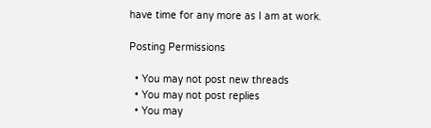have time for any more as I am at work.

Posting Permissions

  • You may not post new threads
  • You may not post replies
  • You may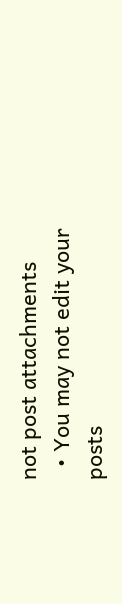not post attachments
  • You may not edit your posts